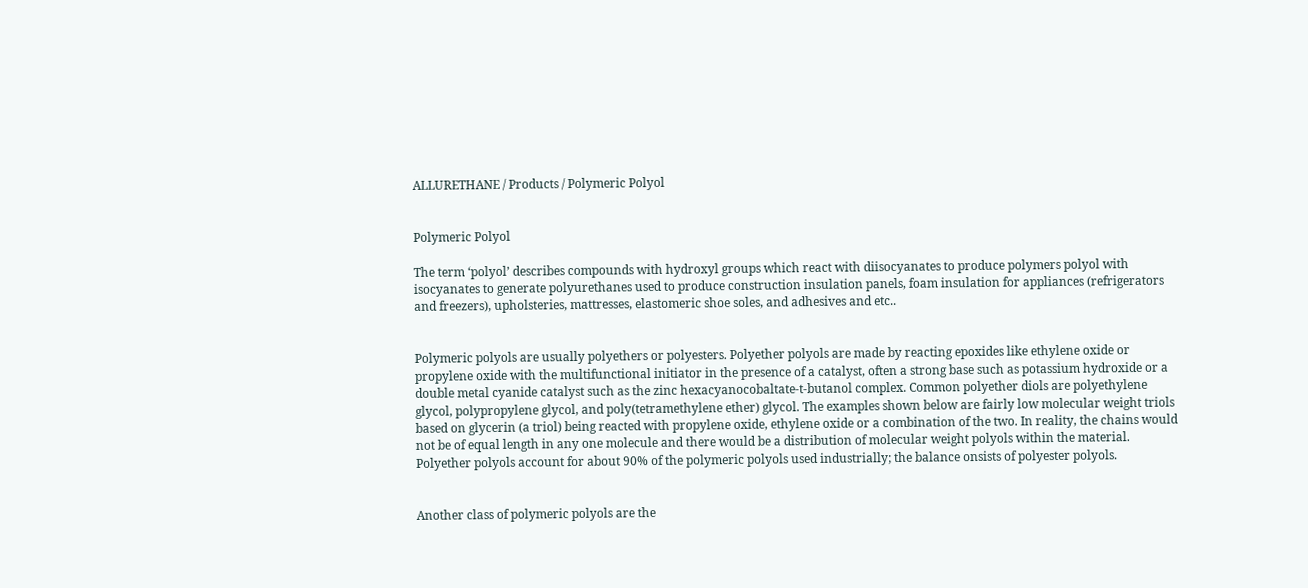ALLURETHANE / Products / Polymeric Polyol


Polymeric Polyol

The term ‘polyol’ describes compounds with hydroxyl groups which react with diisocyanates to produce polymers polyol with isocyanates to generate polyurethanes used to produce construction insulation panels, foam insulation for appliances (refrigerators and freezers), upholsteries, mattresses, elastomeric shoe soles, and adhesives and etc..


Polymeric polyols are usually polyethers or polyesters. Polyether polyols are made by reacting epoxides like ethylene oxide or propylene oxide with the multifunctional initiator in the presence of a catalyst, often a strong base such as potassium hydroxide or a double metal cyanide catalyst such as the zinc hexacyanocobaltate-t-butanol complex. Common polyether diols are polyethylene glycol, polypropylene glycol, and poly(tetramethylene ether) glycol. The examples shown below are fairly low molecular weight triols based on glycerin (a triol) being reacted with propylene oxide, ethylene oxide or a combination of the two. In reality, the chains would not be of equal length in any one molecule and there would be a distribution of molecular weight polyols within the material. Polyether polyols account for about 90% of the polymeric polyols used industrially; the balance onsists of polyester polyols.


Another class of polymeric polyols are the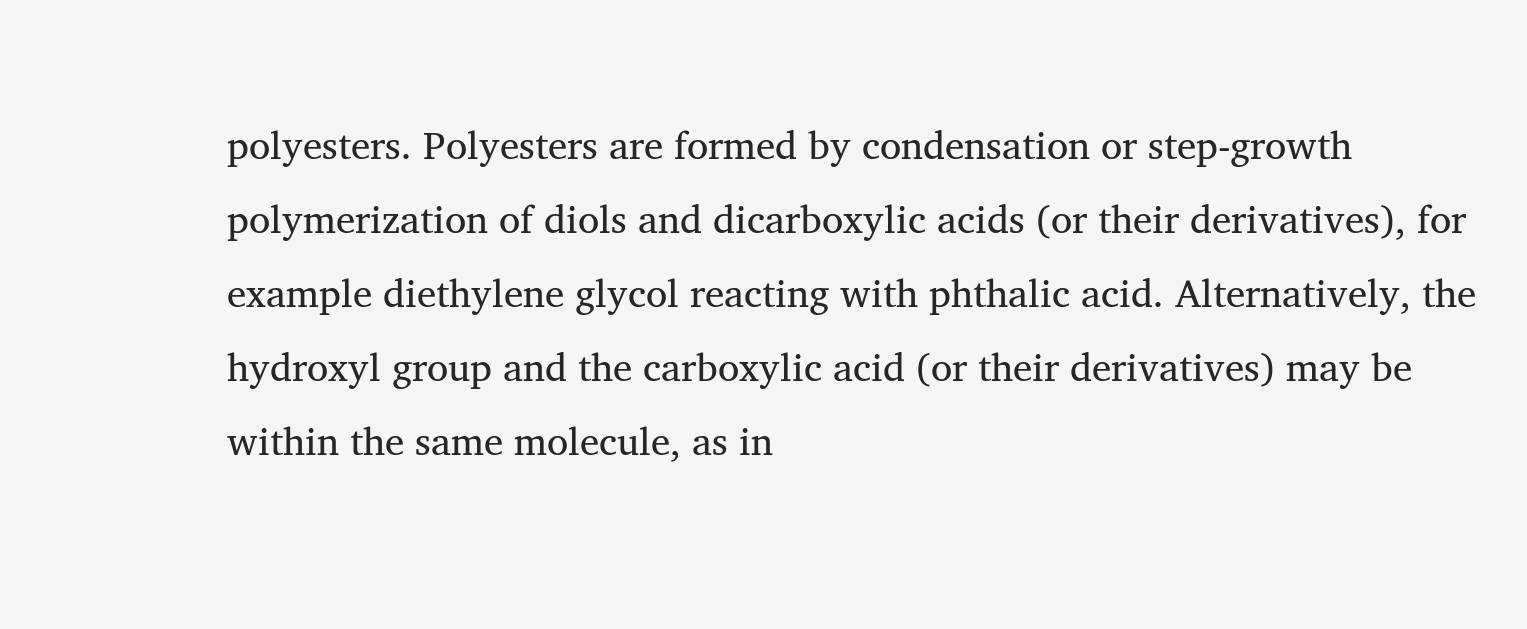polyesters. Polyesters are formed by condensation or step-growth polymerization of diols and dicarboxylic acids (or their derivatives), for example diethylene glycol reacting with phthalic acid. Alternatively, the hydroxyl group and the carboxylic acid (or their derivatives) may be within the same molecule, as in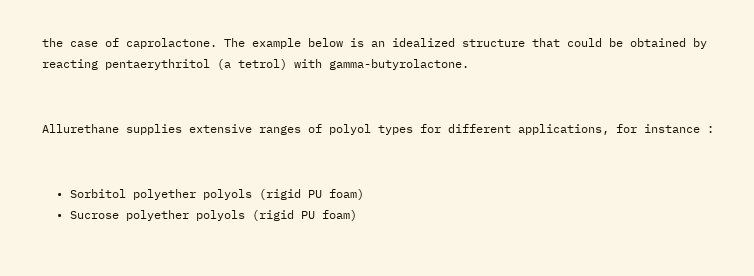the case of caprolactone. The example below is an idealized structure that could be obtained by reacting pentaerythritol (a tetrol) with gamma-butyrolactone.


Allurethane supplies extensive ranges of polyol types for different applications, for instance :


  • Sorbitol polyether polyols (rigid PU foam)
  • Sucrose polyether polyols (rigid PU foam)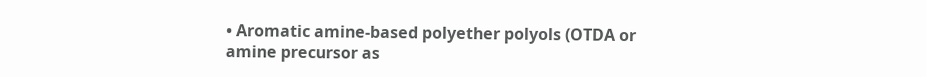• Aromatic amine-based polyether polyols (OTDA or amine precursor as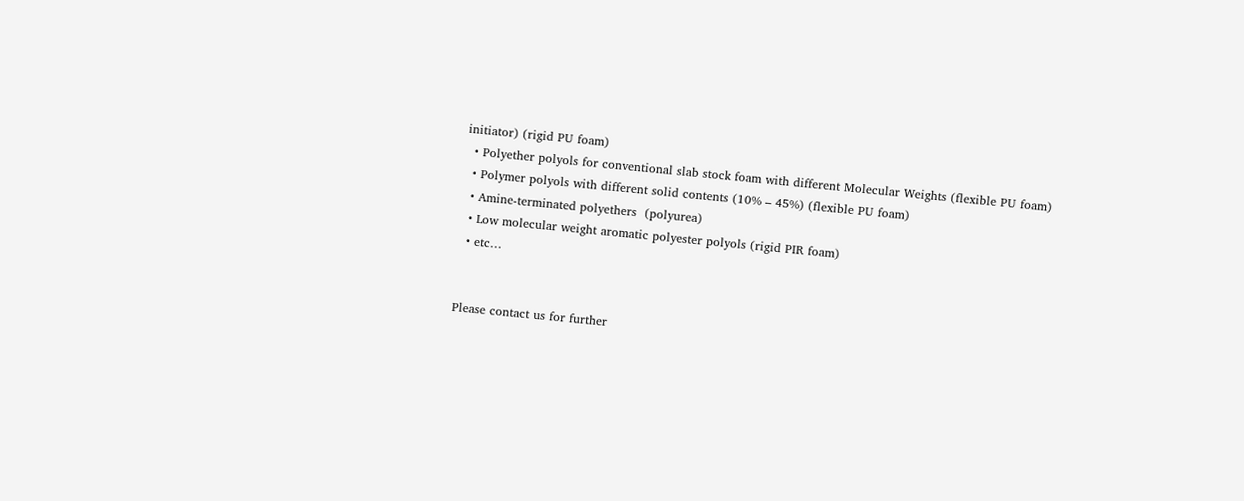initiator) (rigid PU foam)
  • Polyether polyols for conventional slab stock foam with different Molecular Weights (flexible PU foam)
  • Polymer polyols with different solid contents (10% – 45%) (flexible PU foam)
  • Amine-terminated polyethers  (polyurea)
  • Low molecular weight aromatic polyester polyols (rigid PIR foam)
  • etc…


Please contact us for further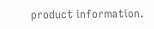product information.